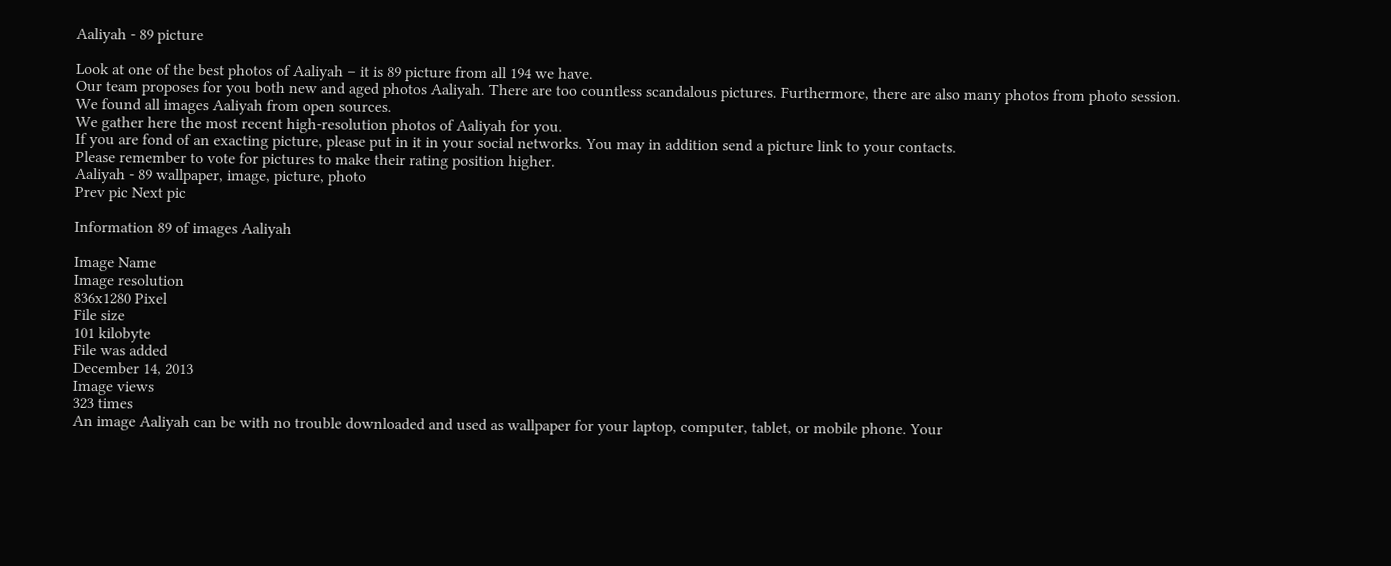Aaliyah - 89 picture

Look at one of the best photos of Aaliyah – it is 89 picture from all 194 we have.
Our team proposes for you both new and aged photos Aaliyah. There are too countless scandalous pictures. Furthermore, there are also many photos from photo session.
We found all images Aaliyah from open sources.
We gather here the most recent high-resolution photos of Aaliyah for you.
If you are fond of an exacting picture, please put in it in your social networks. You may in addition send a picture link to your contacts.
Please remember to vote for pictures to make their rating position higher.
Aaliyah - 89 wallpaper, image, picture, photo
Prev pic Next pic

Information 89 of images Aaliyah

Image Name
Image resolution
836x1280 Pixel
File size
101 kilobyte
File was added
December 14, 2013
Image views
323 times
An image Aaliyah can be with no trouble downloaded and used as wallpaper for your laptop, computer, tablet, or mobile phone. Your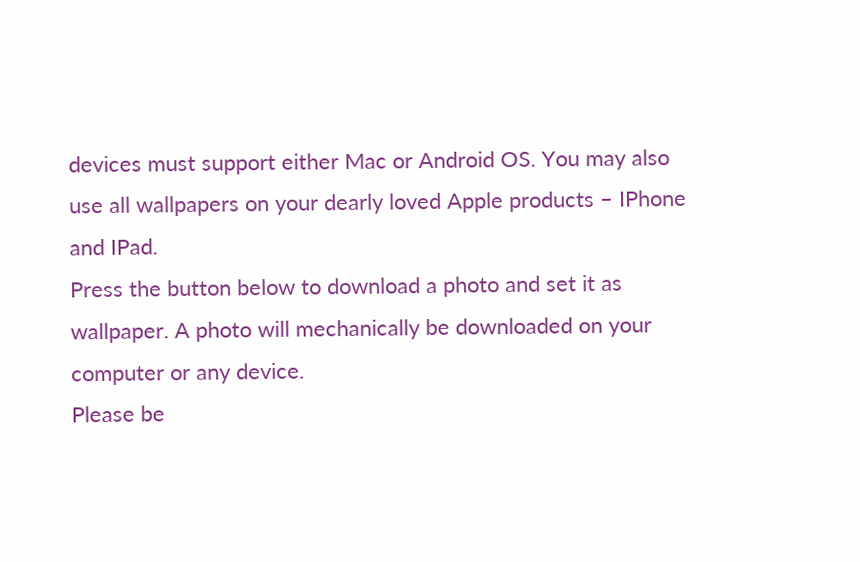devices must support either Mac or Android OS. You may also use all wallpapers on your dearly loved Apple products – IPhone and IPad.
Press the button below to download a photo and set it as wallpaper. A photo will mechanically be downloaded on your computer or any device.
Please be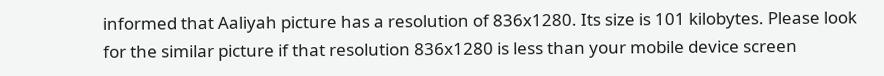informed that Aaliyah picture has a resolution of 836x1280. Its size is 101 kilobytes. Please look for the similar picture if that resolution 836x1280 is less than your mobile device screen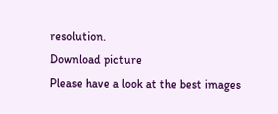resolution.
Download picture
Please have a look at the best images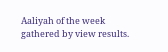Aaliyah of the week gathered by view results.